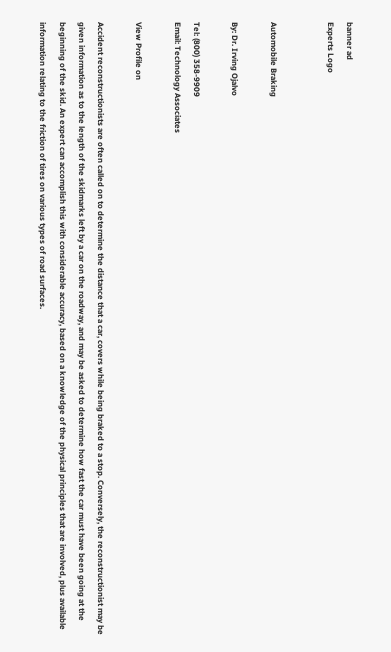banner ad
Experts Logo


Automobile Braking

By: Dr. Irving Ojalvo

Tel: (800) 358-9909
Email: Technology Associates

View Profile on

Accident reconstructionists are often called on to determine the distance that a car, covers while being braked to a stop. Conversely, the reconstructionist may be given information as to the length of the skidmarks left by a car on the roadway, and may be asked to determine how fast the car must have been going at the beginning of the skid. An expert can accomplish this with considerable accuracy, based on a knowledge of the physical principles that are involved, plus available information relating to the friction of tires on various types of road surfaces.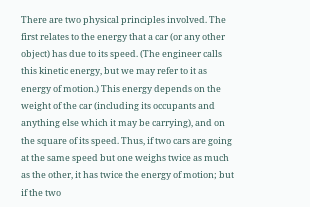There are two physical principles involved. The first relates to the energy that a car (or any other object) has due to its speed. (The engineer calls this kinetic energy, but we may refer to it as energy of motion.) This energy depends on the weight of the car (including its occupants and anything else which it may be carrying), and on the square of its speed. Thus, if two cars are going at the same speed but one weighs twice as much as the other, it has twice the energy of motion; but if the two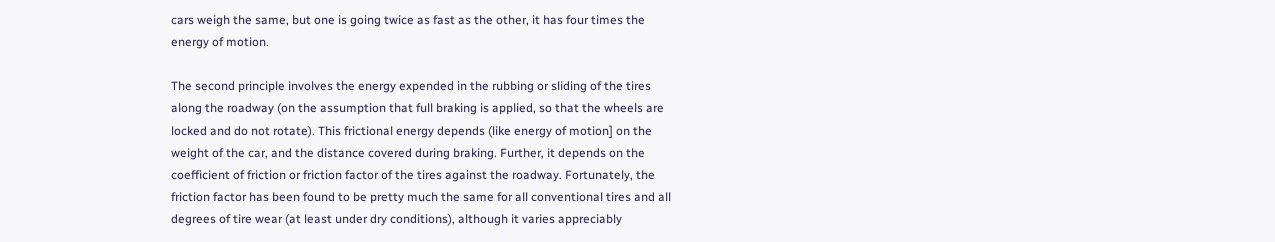cars weigh the same, but one is going twice as fast as the other, it has four times the energy of motion.

The second principle involves the energy expended in the rubbing or sliding of the tires along the roadway (on the assumption that full braking is applied, so that the wheels are locked and do not rotate). This frictional energy depends (like energy of motion] on the weight of the car, and the distance covered during braking. Further, it depends on the coefficient of friction or friction factor of the tires against the roadway. Fortunately, the friction factor has been found to be pretty much the same for all conventional tires and all degrees of tire wear (at least under dry conditions), although it varies appreciably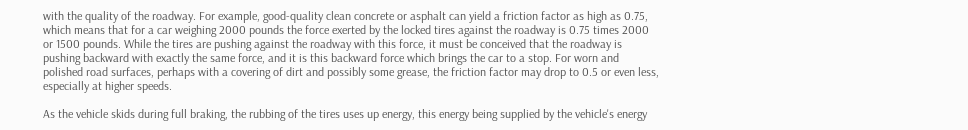with the quality of the roadway. For example, good-quality clean concrete or asphalt can yield a friction factor as high as 0.75, which means that for a car weighing 2000 pounds the force exerted by the locked tires against the roadway is 0.75 times 2000 or 1500 pounds. While the tires are pushing against the roadway with this force, it must be conceived that the roadway is pushing backward with exactly the same force, and it is this backward force which brings the car to a stop. For worn and polished road surfaces, perhaps with a covering of dirt and possibly some grease, the friction factor may drop to 0.5 or even less, especially at higher speeds.

As the vehicle skids during full braking, the rubbing of the tires uses up energy, this energy being supplied by the vehicle's energy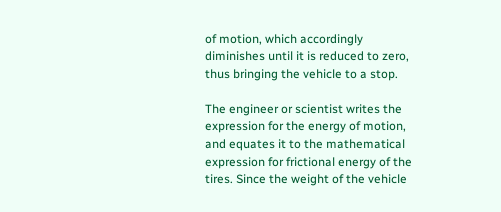of motion, which accordingly diminishes until it is reduced to zero, thus bringing the vehicle to a stop.

The engineer or scientist writes the expression for the energy of motion, and equates it to the mathematical expression for frictional energy of the tires. Since the weight of the vehicle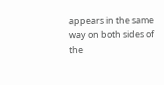appears in the same way on both sides of the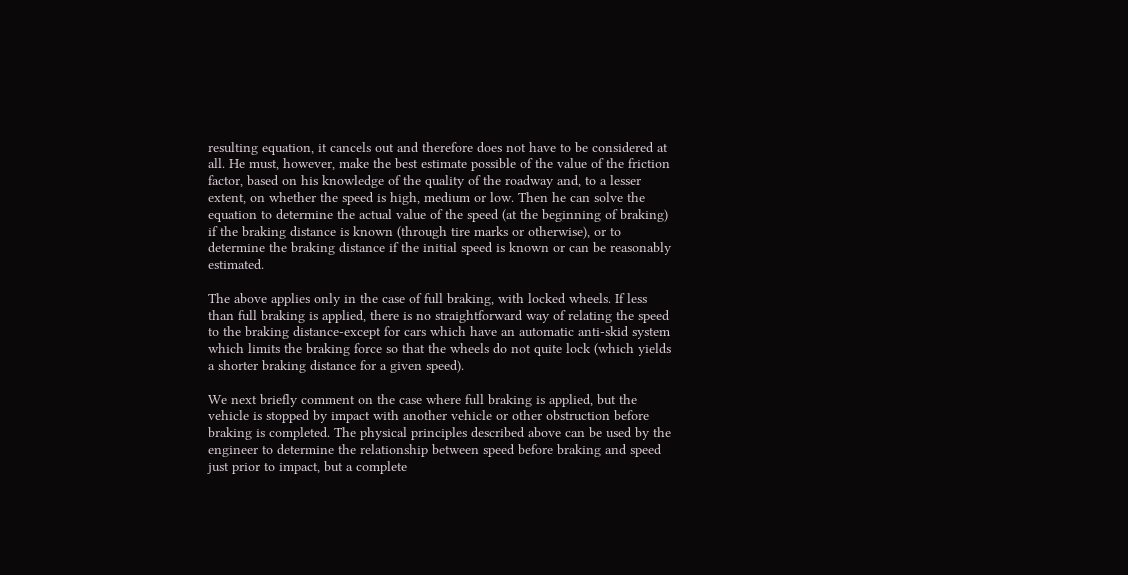resulting equation, it cancels out and therefore does not have to be considered at all. He must, however, make the best estimate possible of the value of the friction factor, based on his knowledge of the quality of the roadway and, to a lesser extent, on whether the speed is high, medium or low. Then he can solve the equation to determine the actual value of the speed (at the beginning of braking) if the braking distance is known (through tire marks or otherwise), or to determine the braking distance if the initial speed is known or can be reasonably estimated.

The above applies only in the case of full braking, with locked wheels. If less than full braking is applied, there is no straightforward way of relating the speed to the braking distance-except for cars which have an automatic anti-skid system which limits the braking force so that the wheels do not quite lock (which yields a shorter braking distance for a given speed).

We next briefly comment on the case where full braking is applied, but the vehicle is stopped by impact with another vehicle or other obstruction before braking is completed. The physical principles described above can be used by the engineer to determine the relationship between speed before braking and speed just prior to impact, but a complete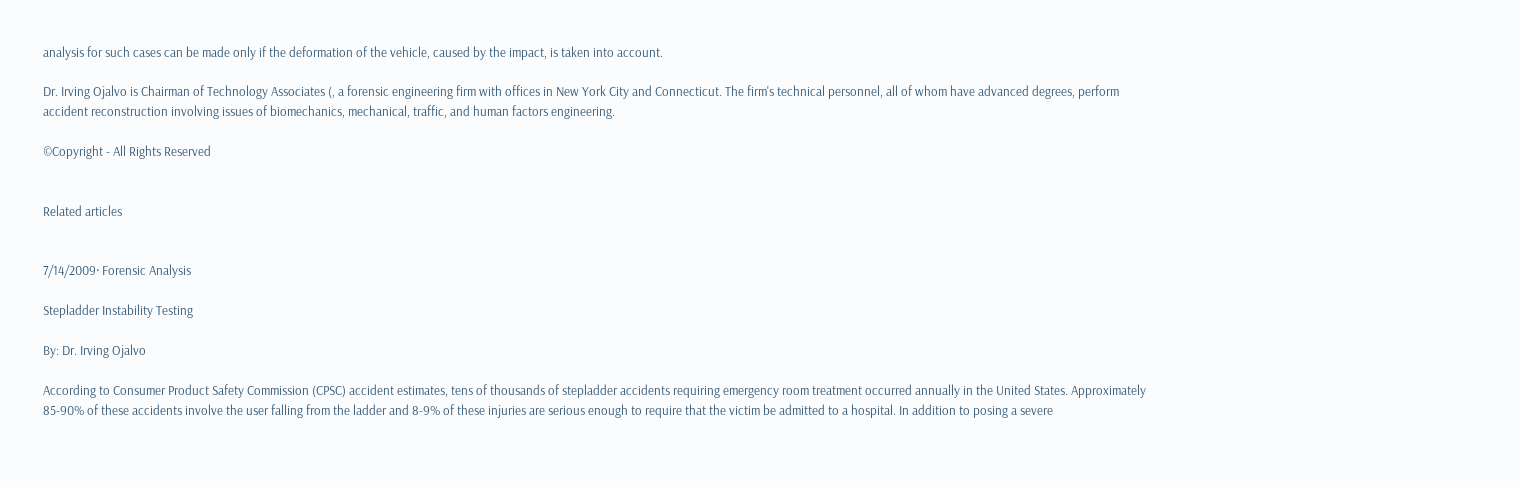analysis for such cases can be made only if the deformation of the vehicle, caused by the impact, is taken into account.

Dr. Irving Ojalvo is Chairman of Technology Associates (, a forensic engineering firm with offices in New York City and Connecticut. The firm's technical personnel, all of whom have advanced degrees, perform accident reconstruction involving issues of biomechanics, mechanical, traffic, and human factors engineering.

©Copyright - All Rights Reserved


Related articles


7/14/2009· Forensic Analysis

Stepladder Instability Testing

By: Dr. Irving Ojalvo

According to Consumer Product Safety Commission (CPSC) accident estimates, tens of thousands of stepladder accidents requiring emergency room treatment occurred annually in the United States. Approximately 85-90% of these accidents involve the user falling from the ladder and 8-9% of these injuries are serious enough to require that the victim be admitted to a hospital. In addition to posing a severe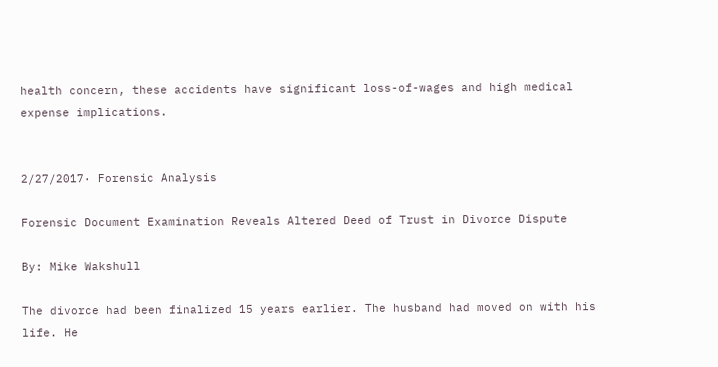health concern, these accidents have significant loss-of-wages and high medical expense implications.


2/27/2017· Forensic Analysis

Forensic Document Examination Reveals Altered Deed of Trust in Divorce Dispute

By: Mike Wakshull

The divorce had been finalized 15 years earlier. The husband had moved on with his life. He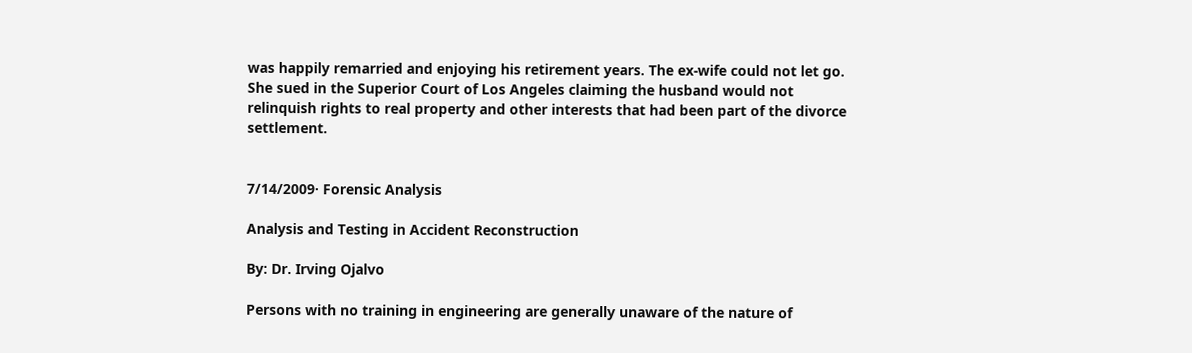was happily remarried and enjoying his retirement years. The ex-wife could not let go. She sued in the Superior Court of Los Angeles claiming the husband would not relinquish rights to real property and other interests that had been part of the divorce settlement.


7/14/2009· Forensic Analysis

Analysis and Testing in Accident Reconstruction

By: Dr. Irving Ojalvo

Persons with no training in engineering are generally unaware of the nature of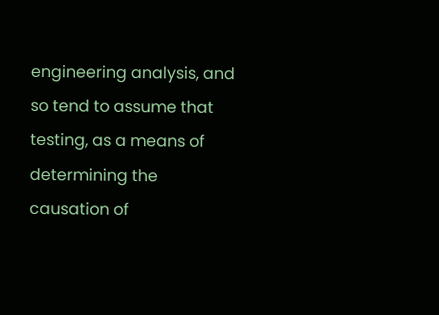engineering analysis, and so tend to assume that testing, as a means of determining the causation of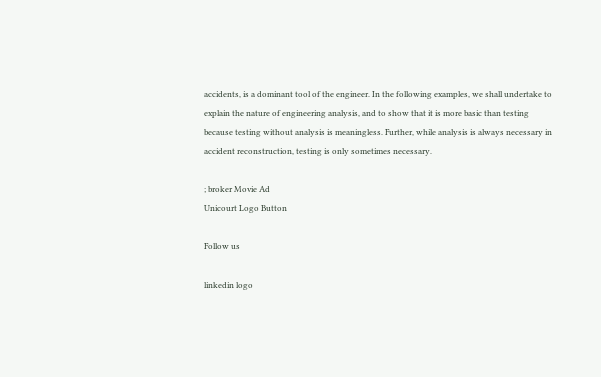accidents, is a dominant tool of the engineer. In the following examples, we shall undertake to explain the nature of engineering analysis, and to show that it is more basic than testing because testing without analysis is meaningless. Further, while analysis is always necessary in accident reconstruction, testing is only sometimes necessary.

; broker Movie Ad
Unicourt Logo Button

Follow us

linkedin logo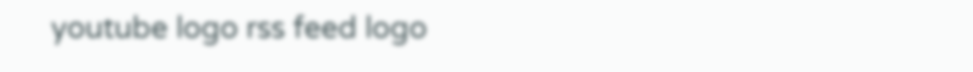youtube logo rss feed logo